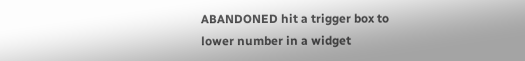ABANDONED hit a trigger box to lower number in a widget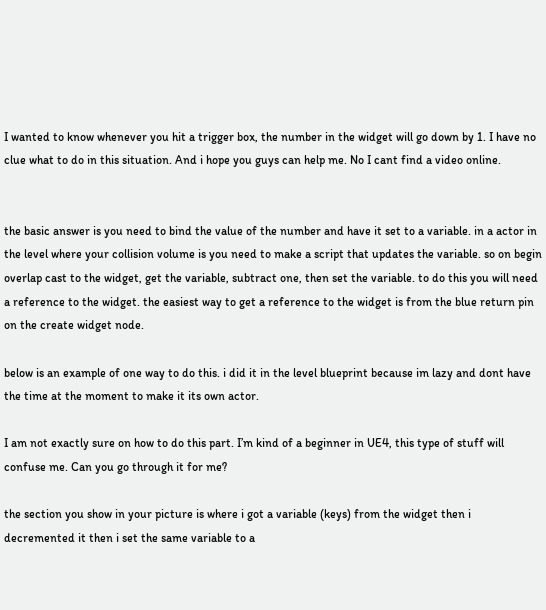I wanted to know whenever you hit a trigger box, the number in the widget will go down by 1. I have no clue what to do in this situation. And i hope you guys can help me. No I cant find a video online.


the basic answer is you need to bind the value of the number and have it set to a variable. in a actor in the level where your collision volume is you need to make a script that updates the variable. so on begin overlap cast to the widget, get the variable, subtract one, then set the variable. to do this you will need a reference to the widget. the easiest way to get a reference to the widget is from the blue return pin on the create widget node.

below is an example of one way to do this. i did it in the level blueprint because im lazy and dont have the time at the moment to make it its own actor.

I am not exactly sure on how to do this part. I’m kind of a beginner in UE4, this type of stuff will confuse me. Can you go through it for me?

the section you show in your picture is where i got a variable (keys) from the widget then i decremented it then i set the same variable to a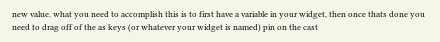new value. what you need to accomplish this is to first have a variable in your widget, then once thats done you need to drag off of the as keys (or whatever your widget is named) pin on the cast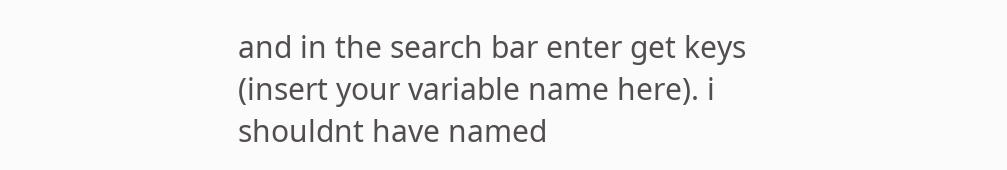and in the search bar enter get keys (insert your variable name here). i shouldnt have named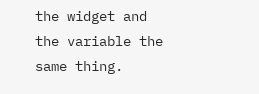the widget and the variable the same thing.